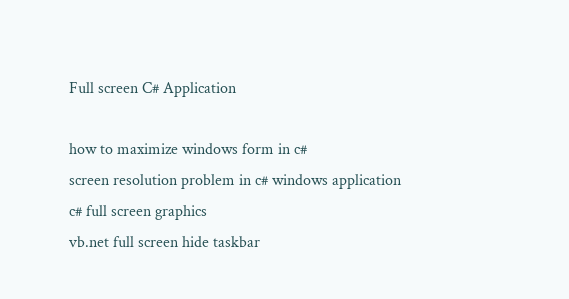Full screen C# Application

how to maximize windows form in c#
screen resolution problem in c# windows application
c# full screen graphics
vb.net full screen hide taskbar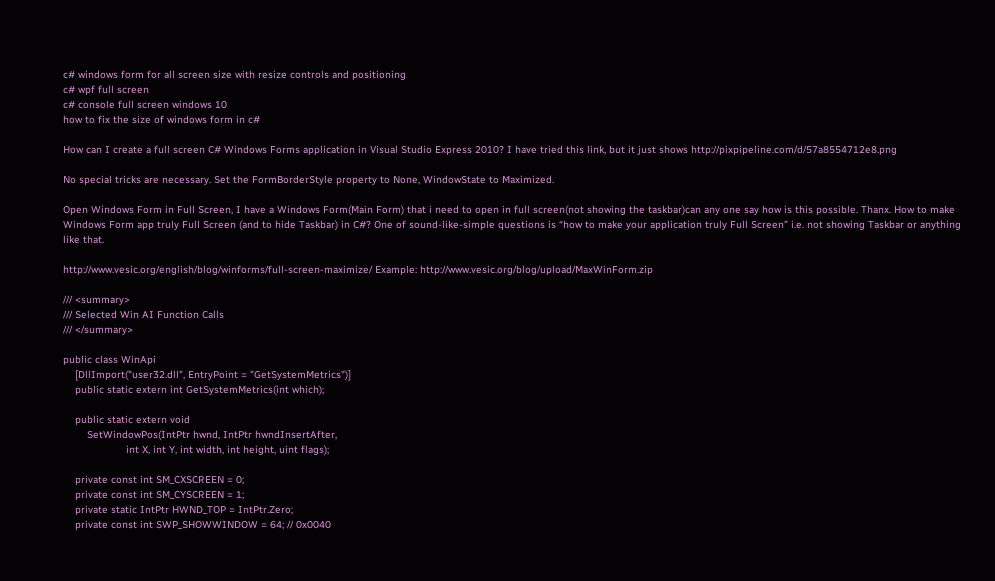c# windows form for all screen size with resize controls and positioning
c# wpf full screen
c# console full screen windows 10
how to fix the size of windows form in c#

How can I create a full screen C# Windows Forms application in Visual Studio Express 2010? I have tried this link, but it just shows http://pixpipeline.com/d/57a8554712e8.png

No special tricks are necessary. Set the FormBorderStyle property to None, WindowState to Maximized.

Open Windows Form in Full Screen, I have a Windows Form(Main Form) that i need to open in full screen(not showing the taskbar)can any one say how is this possible. Thanx. How to make Windows Form app truly Full Screen (and to hide Taskbar) in C#? One of sound-like-simple questions is “how to make your application truly Full Screen” i.e. not showing Taskbar or anything like that.

http://www.vesic.org/english/blog/winforms/full-screen-maximize/ Example: http://www.vesic.org/blog/upload/MaxWinForm.zip

/// <summary>
/// Selected Win AI Function Calls
/// </summary>

public class WinApi
    [DllImport("user32.dll", EntryPoint = "GetSystemMetrics")]
    public static extern int GetSystemMetrics(int which);

    public static extern void
        SetWindowPos(IntPtr hwnd, IntPtr hwndInsertAfter,
                     int X, int Y, int width, int height, uint flags);

    private const int SM_CXSCREEN = 0;
    private const int SM_CYSCREEN = 1;
    private static IntPtr HWND_TOP = IntPtr.Zero;
    private const int SWP_SHOWWINDOW = 64; // 0x0040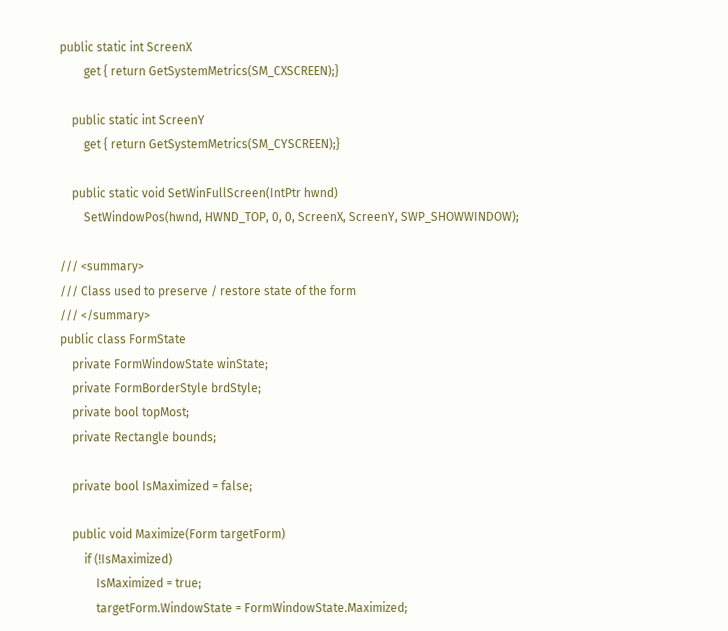public static int ScreenX
        get { return GetSystemMetrics(SM_CXSCREEN);}

    public static int ScreenY
        get { return GetSystemMetrics(SM_CYSCREEN);}

    public static void SetWinFullScreen(IntPtr hwnd)
        SetWindowPos(hwnd, HWND_TOP, 0, 0, ScreenX, ScreenY, SWP_SHOWWINDOW);

/// <summary>
/// Class used to preserve / restore state of the form
/// </summary>
public class FormState
    private FormWindowState winState;
    private FormBorderStyle brdStyle;
    private bool topMost;
    private Rectangle bounds;

    private bool IsMaximized = false;

    public void Maximize(Form targetForm)
        if (!IsMaximized)
            IsMaximized = true;
            targetForm.WindowState = FormWindowState.Maximized;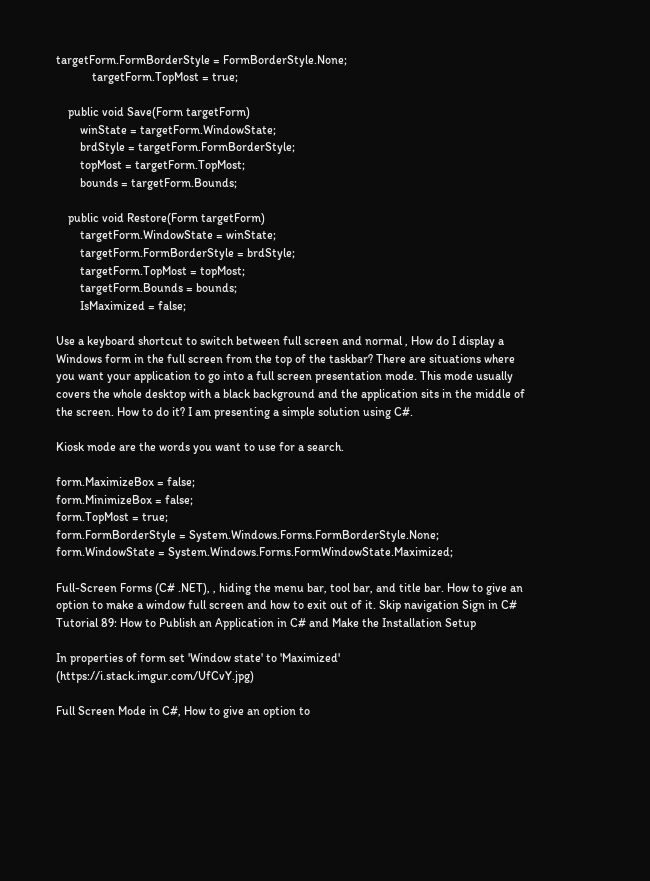targetForm.FormBorderStyle = FormBorderStyle.None;
            targetForm.TopMost = true;

    public void Save(Form targetForm)
        winState = targetForm.WindowState;
        brdStyle = targetForm.FormBorderStyle;
        topMost = targetForm.TopMost;
        bounds = targetForm.Bounds;

    public void Restore(Form targetForm)
        targetForm.WindowState = winState;
        targetForm.FormBorderStyle = brdStyle;
        targetForm.TopMost = topMost;
        targetForm.Bounds = bounds;
        IsMaximized = false;

Use a keyboard shortcut to switch between full screen and normal , How do I display a Windows form in the full screen from the top of the taskbar? There are situations where you want your application to go into a full screen presentation mode. This mode usually covers the whole desktop with a black background and the application sits in the middle of the screen. How to do it? I am presenting a simple solution using C#.

Kiosk mode are the words you want to use for a search.

form.MaximizeBox = false;
form.MinimizeBox = false;
form.TopMost = true;
form.FormBorderStyle = System.Windows.Forms.FormBorderStyle.None;
form.WindowState = System.Windows.Forms.FormWindowState.Maximized;

Full-Screen Forms (C# .NET), , hiding the menu bar, tool bar, and title bar. How to give an option to make a window full screen and how to exit out of it. Skip navigation Sign in C# Tutorial 89: How to Publish an Application in C# and Make the Installation Setup

In properties of form set 'Window state' to 'Maximized' (https://i.stack.imgur.com/UfCvY.jpg)

Full Screen Mode in C#, How to give an option to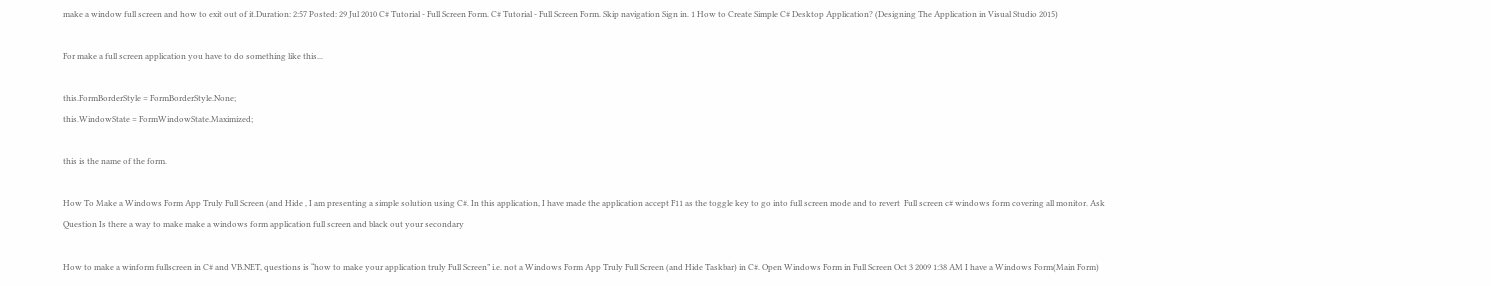make a window full screen and how to exit out of it.Duration: 2:57 Posted: 29 Jul 2010 C# Tutorial - Full Screen Form. C# Tutorial - Full Screen Form. Skip navigation Sign in. 1 How to Create Simple C# Desktop Application? (Designing The Application in Visual Studio 2015)

For make a full screen application you have to do something like this...

this.FormBorderStyle = FormBorderStyle.None;
this.WindowState = FormWindowState.Maximized;

this is the name of the form.

How To Make a Windows Form App Truly Full Screen (and Hide , I am presenting a simple solution using C#. In this application, I have made the application accept F11 as the toggle key to go into full screen mode and to revert  Full screen c# windows form covering all monitor. Ask Question Is there a way to make make a windows form application full screen and black out your secondary

How to make a winform fullscreen in C# and VB.NET, questions is “how to make your application truly Full Screen” i.e. not a Windows Form App Truly Full Screen (and Hide Taskbar) in C#. Open Windows Form in Full Screen Oct 3 2009 1:38 AM I have a Windows Form(Main Form)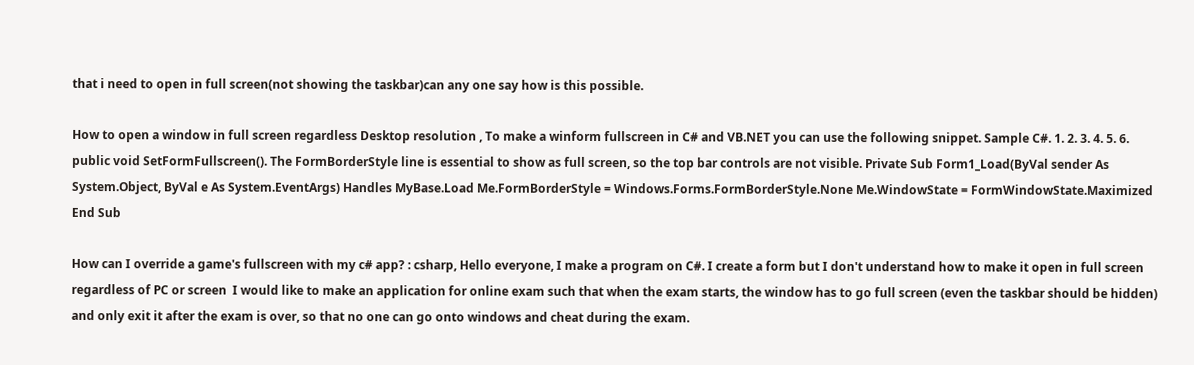that i need to open in full screen(not showing the taskbar)can any one say how is this possible.

How to open a window in full screen regardless Desktop resolution , To make a winform fullscreen in C# and VB.NET you can use the following snippet. Sample C#. 1. 2. 3. 4. 5. 6. public void SetFormFullscreen(). The FormBorderStyle line is essential to show as full screen, so the top bar controls are not visible. Private Sub Form1_Load(ByVal sender As System.Object, ByVal e As System.EventArgs) Handles MyBase.Load Me.FormBorderStyle = Windows.Forms.FormBorderStyle.None Me.WindowState = FormWindowState.Maximized End Sub

How can I override a game's fullscreen with my c# app? : csharp, Hello everyone, I make a program on C#. I create a form but I don't understand how to make it open in full screen regardless of PC or screen  I would like to make an application for online exam such that when the exam starts, the window has to go full screen (even the taskbar should be hidden) and only exit it after the exam is over, so that no one can go onto windows and cheat during the exam.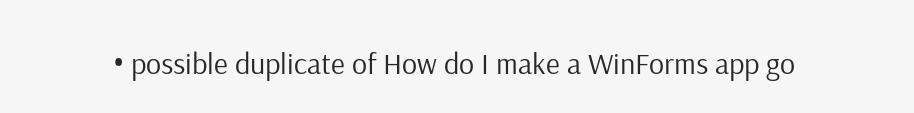• possible duplicate of How do I make a WinForms app go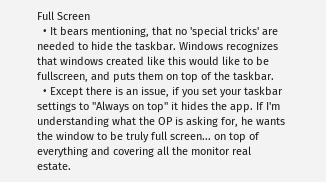Full Screen
  • It bears mentioning, that no 'special tricks' are needed to hide the taskbar. Windows recognizes that windows created like this would like to be fullscreen, and puts them on top of the taskbar.
  • Except there is an issue, if you set your taskbar settings to "Always on top" it hides the app. If I'm understanding what the OP is asking for, he wants the window to be truly full screen... on top of everything and covering all the monitor real estate.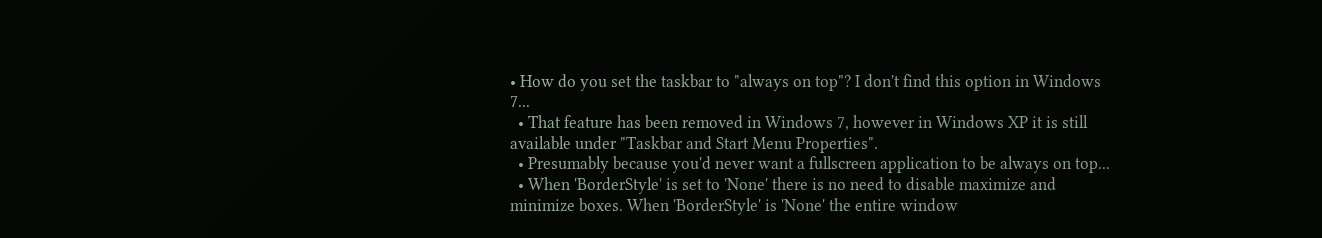• How do you set the taskbar to "always on top"? I don't find this option in Windows 7...
  • That feature has been removed in Windows 7, however in Windows XP it is still available under "Taskbar and Start Menu Properties".
  • Presumably because you'd never want a fullscreen application to be always on top...
  • When 'BorderStyle' is set to 'None' there is no need to disable maximize and minimize boxes. When 'BorderStyle' is 'None' the entire window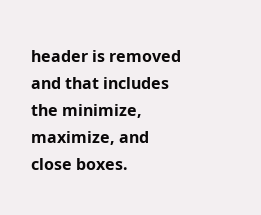header is removed and that includes the minimize, maximize, and close boxes.